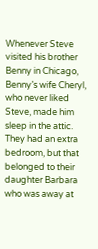Whenever Steve visited his brother Benny in Chicago, Benny’s wife Cheryl, who never liked Steve, made him sleep in the attic. They had an extra bedroom, but that belonged to their daughter Barbara who was away at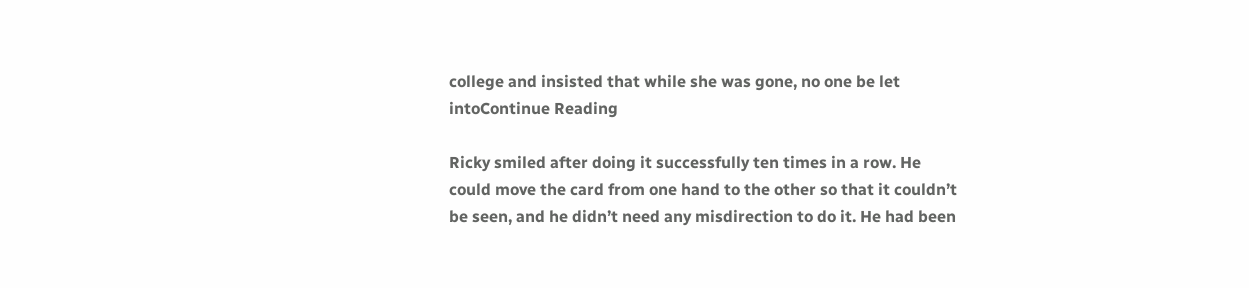college and insisted that while she was gone, no one be let intoContinue Reading

Ricky smiled after doing it successfully ten times in a row. He could move the card from one hand to the other so that it couldn’t be seen, and he didn’t need any misdirection to do it. He had been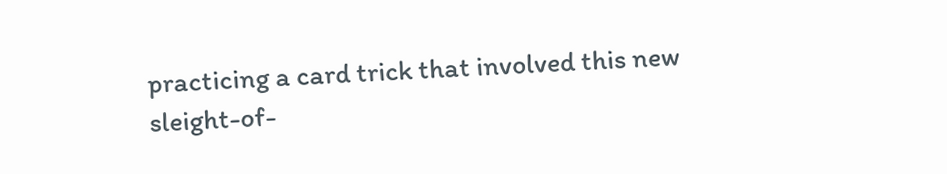practicing a card trick that involved this new sleight-of-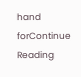hand forContinue Reading